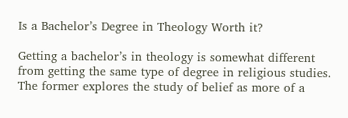Is a Bachelor’s Degree in Theology Worth it?

Getting a bachelor’s in theology is somewhat different from getting the same type of degree in religious studies. The former explores the study of belief as more of a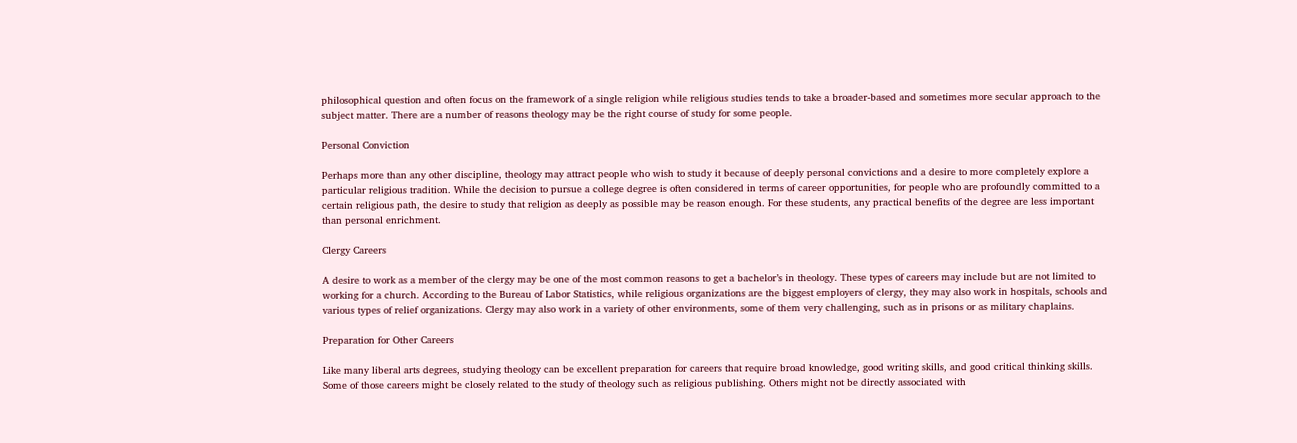philosophical question and often focus on the framework of a single religion while religious studies tends to take a broader-based and sometimes more secular approach to the subject matter. There are a number of reasons theology may be the right course of study for some people.

Personal Conviction

Perhaps more than any other discipline, theology may attract people who wish to study it because of deeply personal convictions and a desire to more completely explore a particular religious tradition. While the decision to pursue a college degree is often considered in terms of career opportunities, for people who are profoundly committed to a certain religious path, the desire to study that religion as deeply as possible may be reason enough. For these students, any practical benefits of the degree are less important than personal enrichment.

Clergy Careers

A desire to work as a member of the clergy may be one of the most common reasons to get a bachelor’s in theology. These types of careers may include but are not limited to working for a church. According to the Bureau of Labor Statistics, while religious organizations are the biggest employers of clergy, they may also work in hospitals, schools and various types of relief organizations. Clergy may also work in a variety of other environments, some of them very challenging, such as in prisons or as military chaplains.

Preparation for Other Careers

Like many liberal arts degrees, studying theology can be excellent preparation for careers that require broad knowledge, good writing skills, and good critical thinking skills. Some of those careers might be closely related to the study of theology such as religious publishing. Others might not be directly associated with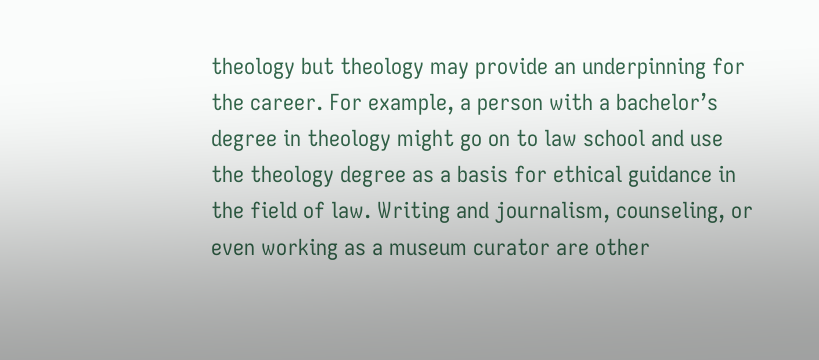theology but theology may provide an underpinning for the career. For example, a person with a bachelor’s degree in theology might go on to law school and use the theology degree as a basis for ethical guidance in the field of law. Writing and journalism, counseling, or even working as a museum curator are other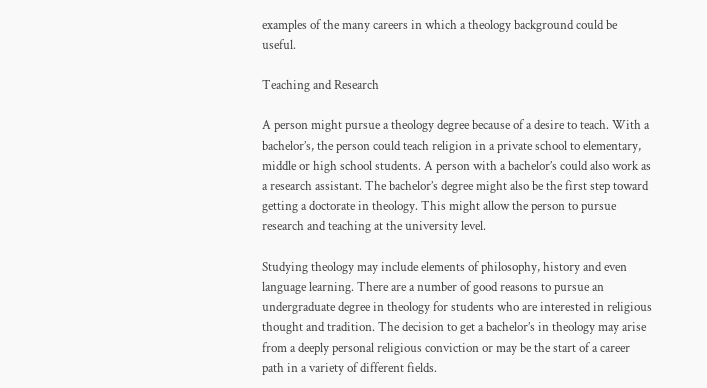examples of the many careers in which a theology background could be useful.

Teaching and Research

A person might pursue a theology degree because of a desire to teach. With a bachelor’s, the person could teach religion in a private school to elementary, middle or high school students. A person with a bachelor’s could also work as a research assistant. The bachelor’s degree might also be the first step toward getting a doctorate in theology. This might allow the person to pursue research and teaching at the university level.

Studying theology may include elements of philosophy, history and even language learning. There are a number of good reasons to pursue an undergraduate degree in theology for students who are interested in religious thought and tradition. The decision to get a bachelor’s in theology may arise from a deeply personal religious conviction or may be the start of a career path in a variety of different fields.